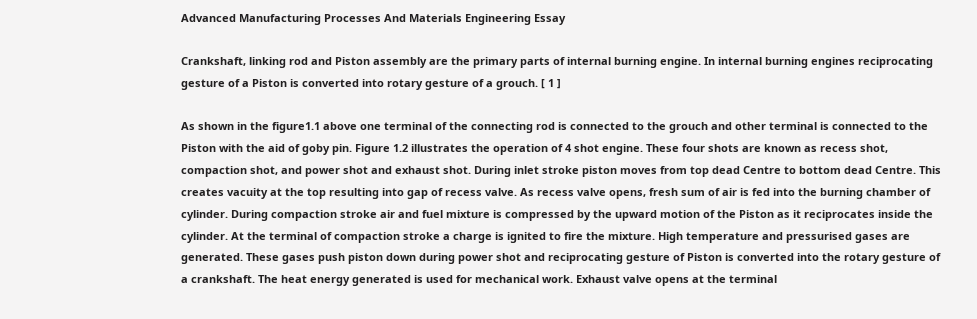Advanced Manufacturing Processes And Materials Engineering Essay

Crankshaft, linking rod and Piston assembly are the primary parts of internal burning engine. In internal burning engines reciprocating gesture of a Piston is converted into rotary gesture of a grouch. [ 1 ]

As shown in the figure1.1 above one terminal of the connecting rod is connected to the grouch and other terminal is connected to the Piston with the aid of goby pin. Figure 1.2 illustrates the operation of 4 shot engine. These four shots are known as recess shot, compaction shot, and power shot and exhaust shot. During inlet stroke piston moves from top dead Centre to bottom dead Centre. This creates vacuity at the top resulting into gap of recess valve. As recess valve opens, fresh sum of air is fed into the burning chamber of cylinder. During compaction stroke air and fuel mixture is compressed by the upward motion of the Piston as it reciprocates inside the cylinder. At the terminal of compaction stroke a charge is ignited to fire the mixture. High temperature and pressurised gases are generated. These gases push piston down during power shot and reciprocating gesture of Piston is converted into the rotary gesture of a crankshaft. The heat energy generated is used for mechanical work. Exhaust valve opens at the terminal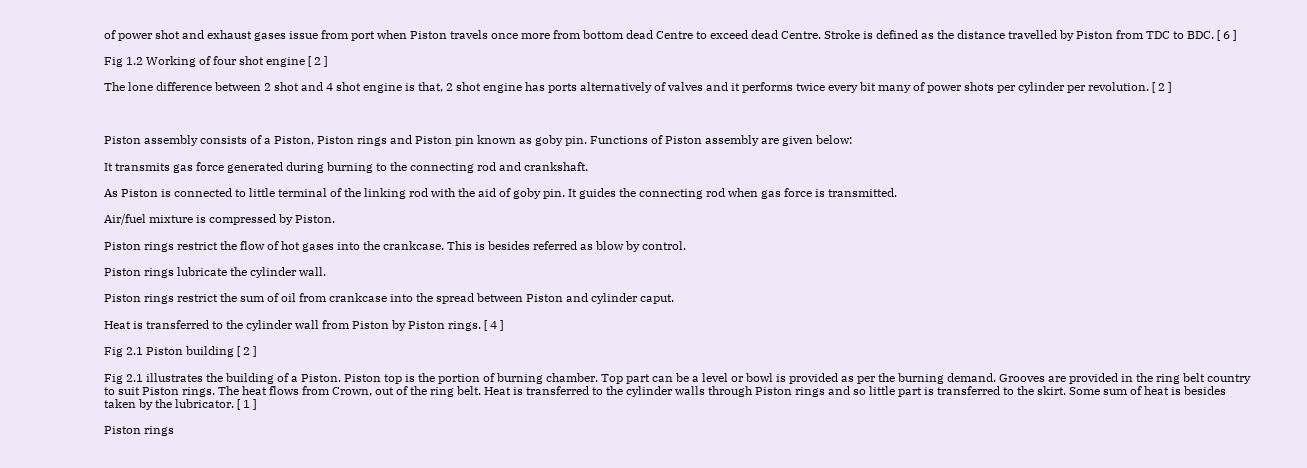of power shot and exhaust gases issue from port when Piston travels once more from bottom dead Centre to exceed dead Centre. Stroke is defined as the distance travelled by Piston from TDC to BDC. [ 6 ]

Fig 1.2 Working of four shot engine [ 2 ]

The lone difference between 2 shot and 4 shot engine is that, 2 shot engine has ports alternatively of valves and it performs twice every bit many of power shots per cylinder per revolution. [ 2 ]



Piston assembly consists of a Piston, Piston rings and Piston pin known as goby pin. Functions of Piston assembly are given below:

It transmits gas force generated during burning to the connecting rod and crankshaft.

As Piston is connected to little terminal of the linking rod with the aid of goby pin. It guides the connecting rod when gas force is transmitted.

Air/fuel mixture is compressed by Piston.

Piston rings restrict the flow of hot gases into the crankcase. This is besides referred as blow by control.

Piston rings lubricate the cylinder wall.

Piston rings restrict the sum of oil from crankcase into the spread between Piston and cylinder caput.

Heat is transferred to the cylinder wall from Piston by Piston rings. [ 4 ]

Fig 2.1 Piston building [ 2 ]

Fig 2.1 illustrates the building of a Piston. Piston top is the portion of burning chamber. Top part can be a level or bowl is provided as per the burning demand. Grooves are provided in the ring belt country to suit Piston rings. The heat flows from Crown, out of the ring belt. Heat is transferred to the cylinder walls through Piston rings and so little part is transferred to the skirt. Some sum of heat is besides taken by the lubricator. [ 1 ]

Piston rings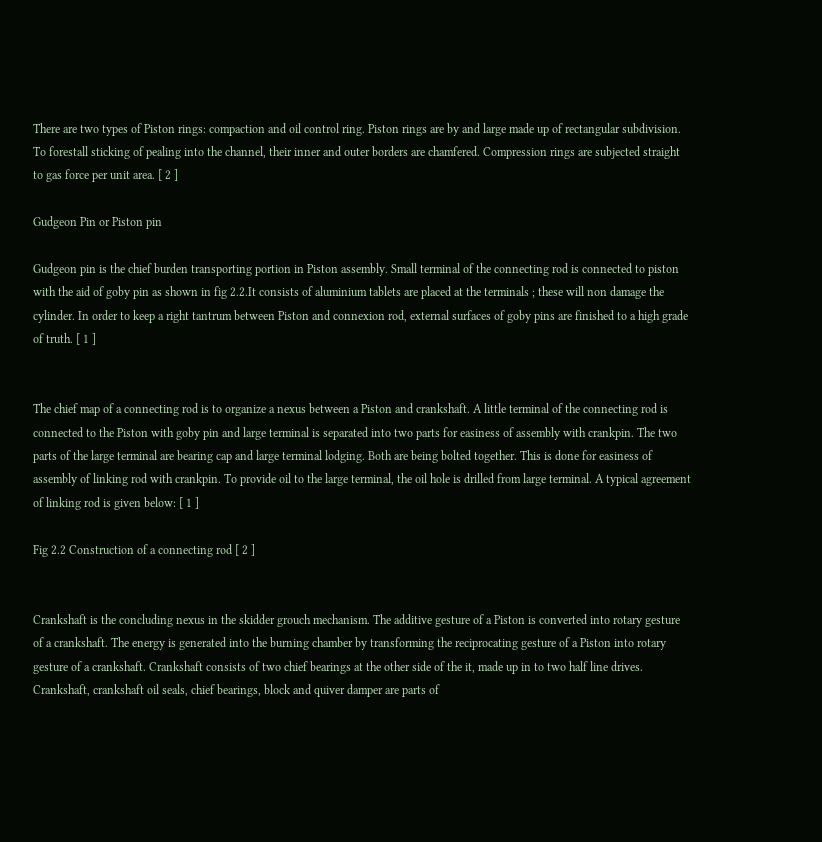There are two types of Piston rings: compaction and oil control ring. Piston rings are by and large made up of rectangular subdivision. To forestall sticking of pealing into the channel, their inner and outer borders are chamfered. Compression rings are subjected straight to gas force per unit area. [ 2 ]

Gudgeon Pin or Piston pin

Gudgeon pin is the chief burden transporting portion in Piston assembly. Small terminal of the connecting rod is connected to piston with the aid of goby pin as shown in fig 2.2.It consists of aluminium tablets are placed at the terminals ; these will non damage the cylinder. In order to keep a right tantrum between Piston and connexion rod, external surfaces of goby pins are finished to a high grade of truth. [ 1 ]


The chief map of a connecting rod is to organize a nexus between a Piston and crankshaft. A little terminal of the connecting rod is connected to the Piston with goby pin and large terminal is separated into two parts for easiness of assembly with crankpin. The two parts of the large terminal are bearing cap and large terminal lodging. Both are being bolted together. This is done for easiness of assembly of linking rod with crankpin. To provide oil to the large terminal, the oil hole is drilled from large terminal. A typical agreement of linking rod is given below: [ 1 ]

Fig 2.2 Construction of a connecting rod [ 2 ]


Crankshaft is the concluding nexus in the skidder grouch mechanism. The additive gesture of a Piston is converted into rotary gesture of a crankshaft. The energy is generated into the burning chamber by transforming the reciprocating gesture of a Piston into rotary gesture of a crankshaft. Crankshaft consists of two chief bearings at the other side of the it, made up in to two half line drives. Crankshaft, crankshaft oil seals, chief bearings, block and quiver damper are parts of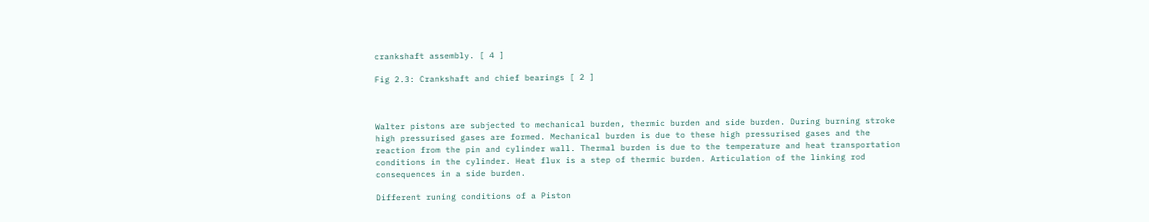crankshaft assembly. [ 4 ]

Fig 2.3: Crankshaft and chief bearings [ 2 ]



Walter pistons are subjected to mechanical burden, thermic burden and side burden. During burning stroke high pressurised gases are formed. Mechanical burden is due to these high pressurised gases and the reaction from the pin and cylinder wall. Thermal burden is due to the temperature and heat transportation conditions in the cylinder. Heat flux is a step of thermic burden. Articulation of the linking rod consequences in a side burden.

Different runing conditions of a Piston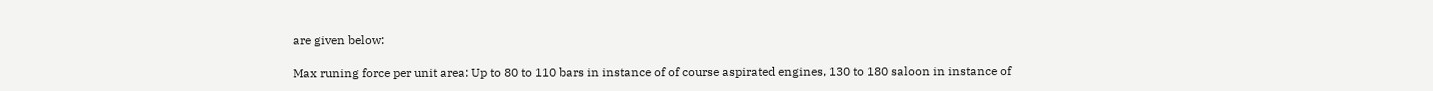are given below:

Max runing force per unit area: Up to 80 to 110 bars in instance of of course aspirated engines, 130 to 180 saloon in instance of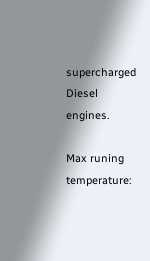supercharged Diesel engines.

Max runing temperature: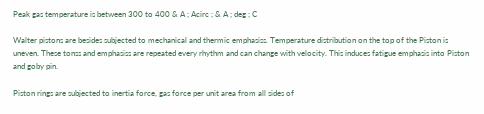Peak gas temperature is between 300 to 400 & A ; Acirc ; & A ; deg ; C

Walter pistons are besides subjected to mechanical and thermic emphasiss. Temperature distribution on the top of the Piston is uneven. These tonss and emphasiss are repeated every rhythm and can change with velocity. This induces fatigue emphasis into Piston and goby pin.

Piston rings are subjected to inertia force, gas force per unit area from all sides of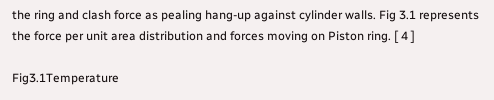the ring and clash force as pealing hang-up against cylinder walls. Fig 3.1 represents the force per unit area distribution and forces moving on Piston ring. [ 4 ]

Fig3.1Temperature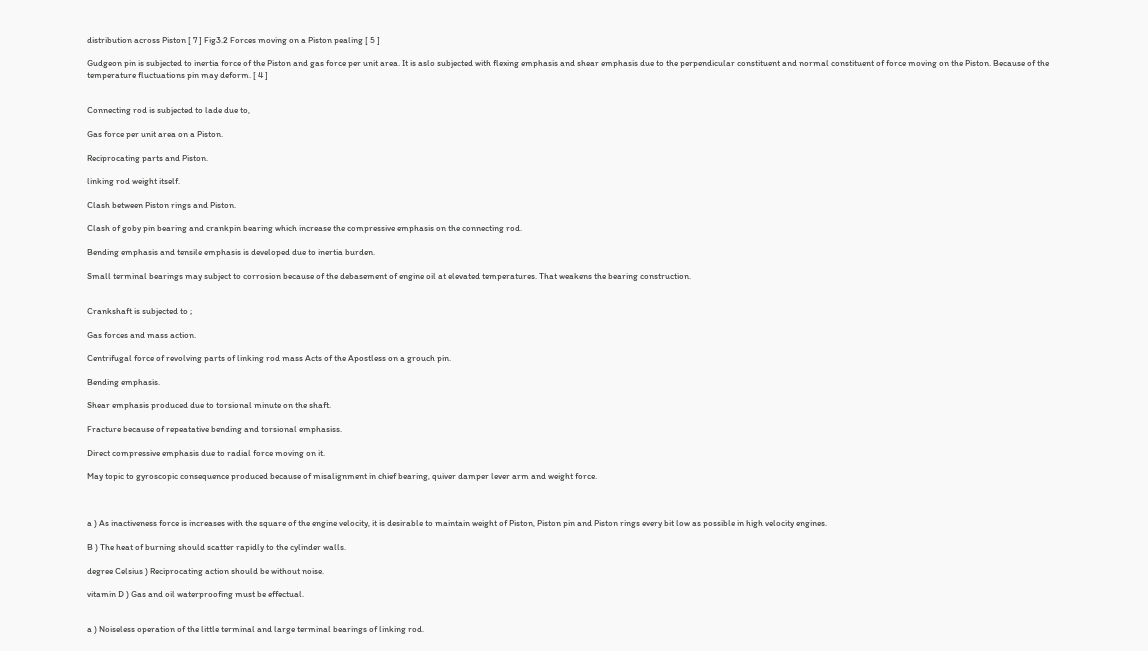distribution across Piston [ 7 ] Fig3.2 Forces moving on a Piston pealing [ 5 ]

Gudgeon pin is subjected to inertia force of the Piston and gas force per unit area. It is aslo subjected with flexing emphasis and shear emphasis due to the perpendicular constituent and normal constituent of force moving on the Piston. Because of the temperature fluctuations pin may deform. [ 4 ]


Connecting rod is subjected to lade due to,

Gas force per unit area on a Piston.

Reciprocating parts and Piston.

linking rod weight itself.

Clash between Piston rings and Piston.

Clash of goby pin bearing and crankpin bearing which increase the compressive emphasis on the connecting rod.

Bending emphasis and tensile emphasis is developed due to inertia burden.

Small terminal bearings may subject to corrosion because of the debasement of engine oil at elevated temperatures. That weakens the bearing construction.


Crankshaft is subjected to ;

Gas forces and mass action.

Centrifugal force of revolving parts of linking rod mass Acts of the Apostless on a grouch pin.

Bending emphasis.

Shear emphasis produced due to torsional minute on the shaft.

Fracture because of repeatative bending and torsional emphasiss.

Direct compressive emphasis due to radial force moving on it.

May topic to gyroscopic consequence produced because of misalignment in chief bearing, quiver damper lever arm and weight force.



a ) As inactiveness force is increases with the square of the engine velocity, it is desirable to maintain weight of Piston, Piston pin and Piston rings every bit low as possible in high velocity engines.

B ) The heat of burning should scatter rapidly to the cylinder walls.

degree Celsius ) Reciprocating action should be without noise.

vitamin D ) Gas and oil waterproofing must be effectual.


a ) Noiseless operation of the little terminal and large terminal bearings of linking rod.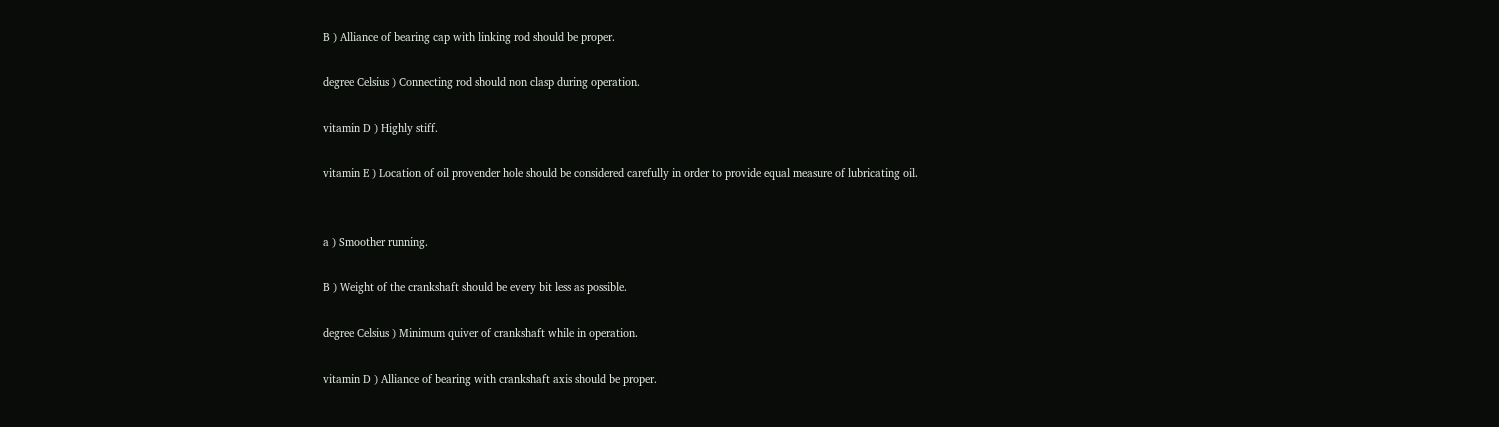B ) Alliance of bearing cap with linking rod should be proper.

degree Celsius ) Connecting rod should non clasp during operation.

vitamin D ) Highly stiff.

vitamin E ) Location of oil provender hole should be considered carefully in order to provide equal measure of lubricating oil.


a ) Smoother running.

B ) Weight of the crankshaft should be every bit less as possible.

degree Celsius ) Minimum quiver of crankshaft while in operation.

vitamin D ) Alliance of bearing with crankshaft axis should be proper.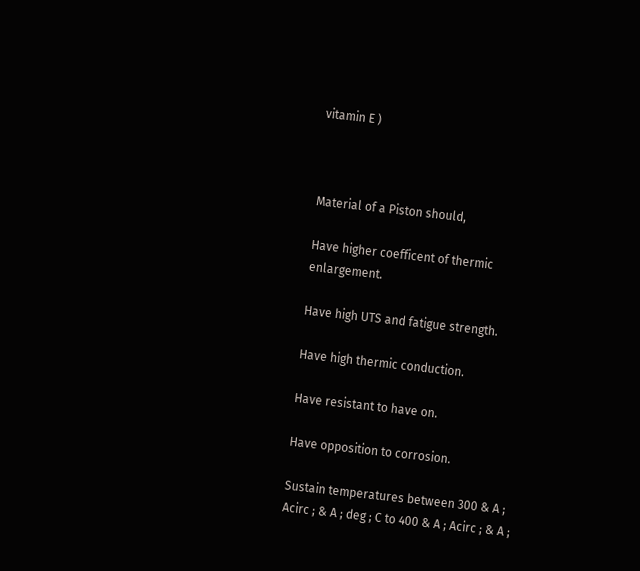vitamin E )



Material of a Piston should,

Have higher coefficent of thermic enlargement.

Have high UTS and fatigue strength.

Have high thermic conduction.

Have resistant to have on.

Have opposition to corrosion.

Sustain temperatures between 300 & A ; Acirc ; & A ; deg ; C to 400 & A ; Acirc ; & A ;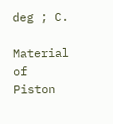deg ; C.

Material of Piston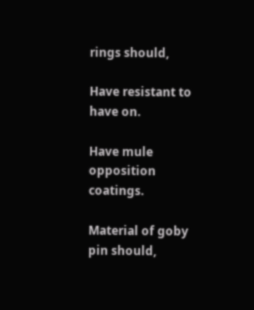rings should,

Have resistant to have on.

Have mule opposition coatings.

Material of goby pin should,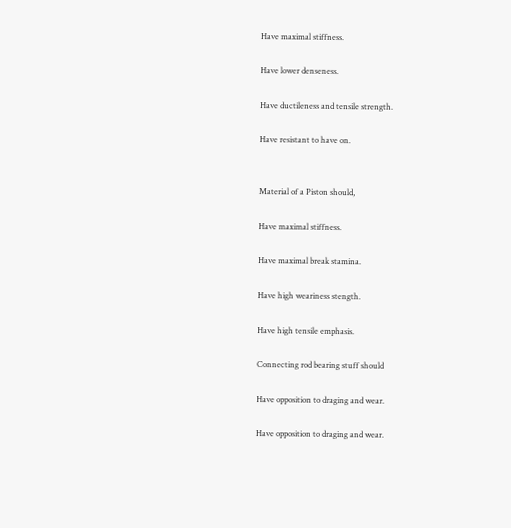Have maximal stiffness.

Have lower denseness.

Have ductileness and tensile strength.

Have resistant to have on.


Material of a Piston should,

Have maximal stiffness.

Have maximal break stamina.

Have high weariness stength.

Have high tensile emphasis.

Connecting rod bearing stuff should

Have opposition to draging and wear.

Have opposition to draging and wear.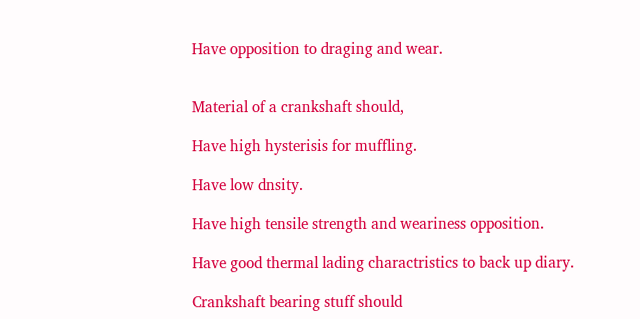Have opposition to draging and wear.


Material of a crankshaft should,

Have high hysterisis for muffling.

Have low dnsity.

Have high tensile strength and weariness opposition.

Have good thermal lading charactristics to back up diary.

Crankshaft bearing stuff should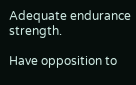Adequate endurance strength.

Have opposition to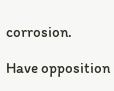corrosion.

Have opposition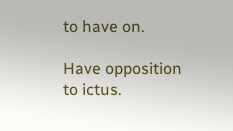to have on.

Have opposition to ictus.